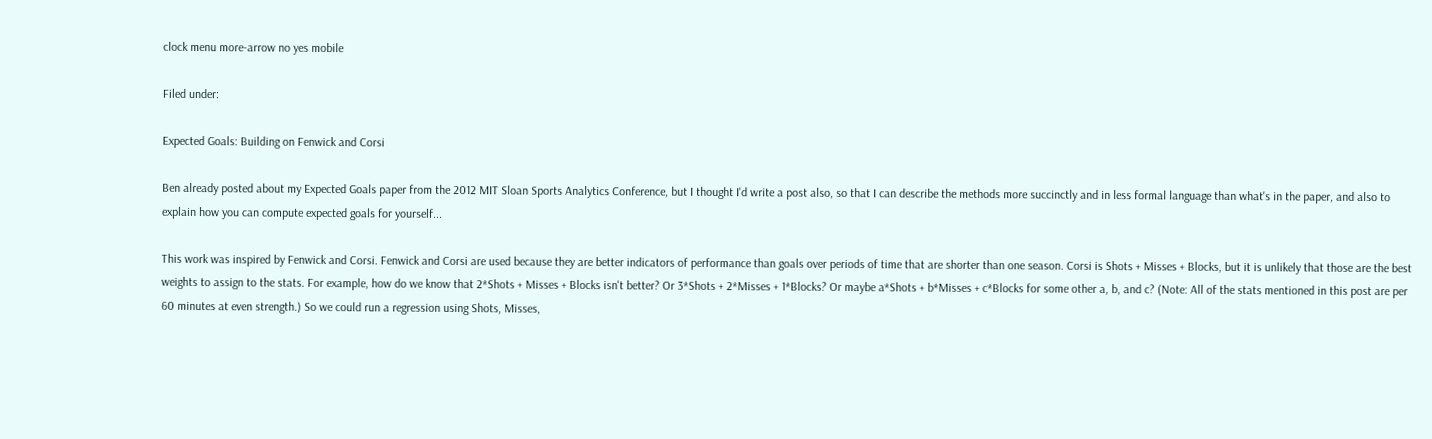clock menu more-arrow no yes mobile

Filed under:

Expected Goals: Building on Fenwick and Corsi

Ben already posted about my Expected Goals paper from the 2012 MIT Sloan Sports Analytics Conference, but I thought I'd write a post also, so that I can describe the methods more succinctly and in less formal language than what's in the paper, and also to explain how you can compute expected goals for yourself...

This work was inspired by Fenwick and Corsi. Fenwick and Corsi are used because they are better indicators of performance than goals over periods of time that are shorter than one season. Corsi is Shots + Misses + Blocks, but it is unlikely that those are the best weights to assign to the stats. For example, how do we know that 2*Shots + Misses + Blocks isn't better? Or 3*Shots + 2*Misses + 1*Blocks? Or maybe a*Shots + b*Misses + c*Blocks for some other a, b, and c? (Note: All of the stats mentioned in this post are per 60 minutes at even strength.) So we could run a regression using Shots, Misses,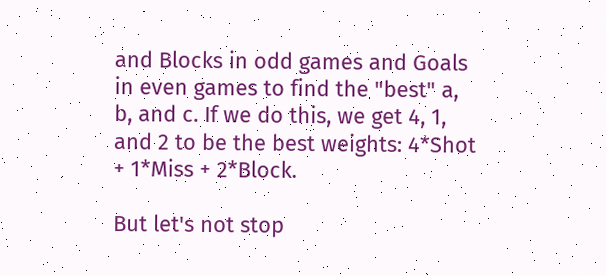and Blocks in odd games and Goals in even games to find the "best" a, b, and c. If we do this, we get 4, 1, and 2 to be the best weights: 4*Shot + 1*Miss + 2*Block.

But let's not stop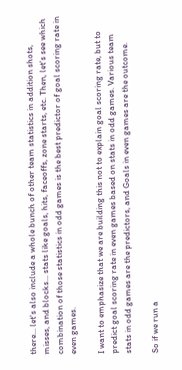there... let's also include a whole bunch of other team statistics in addition shots, misses, and blocks... stats like goals, hits, faceoffs, zone starts, etc. Then, let's see which combination of those statistics in odd games is the best predictor of goal scoring rate in even games.

I want to emphasize that we are building this not to explain goal scoring rate, but to predict goal scoring rate in even games based on stats in odd games. Various team stats in odd games are the predictors, and Goals in even games are the outcome.

So if we run a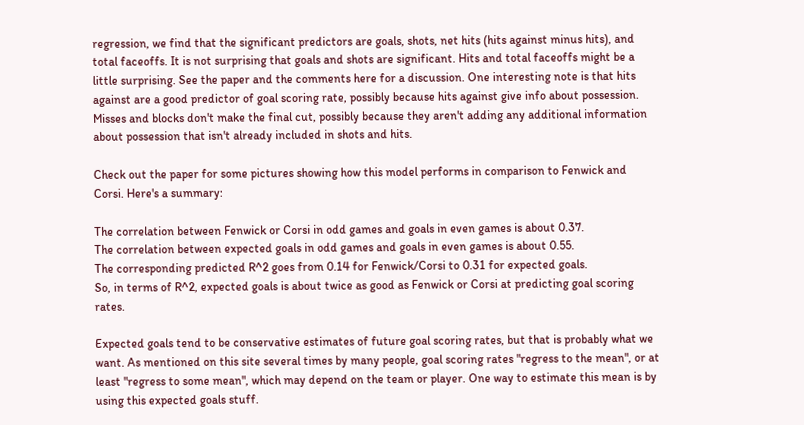regression, we find that the significant predictors are goals, shots, net hits (hits against minus hits), and total faceoffs. It is not surprising that goals and shots are significant. Hits and total faceoffs might be a little surprising. See the paper and the comments here for a discussion. One interesting note is that hits against are a good predictor of goal scoring rate, possibly because hits against give info about possession. Misses and blocks don't make the final cut, possibly because they aren't adding any additional information about possession that isn't already included in shots and hits.

Check out the paper for some pictures showing how this model performs in comparison to Fenwick and Corsi. Here's a summary:

The correlation between Fenwick or Corsi in odd games and goals in even games is about 0.37.
The correlation between expected goals in odd games and goals in even games is about 0.55.
The corresponding predicted R^2 goes from 0.14 for Fenwick/Corsi to 0.31 for expected goals.
So, in terms of R^2, expected goals is about twice as good as Fenwick or Corsi at predicting goal scoring rates.

Expected goals tend to be conservative estimates of future goal scoring rates, but that is probably what we want. As mentioned on this site several times by many people, goal scoring rates "regress to the mean", or at least "regress to some mean", which may depend on the team or player. One way to estimate this mean is by using this expected goals stuff.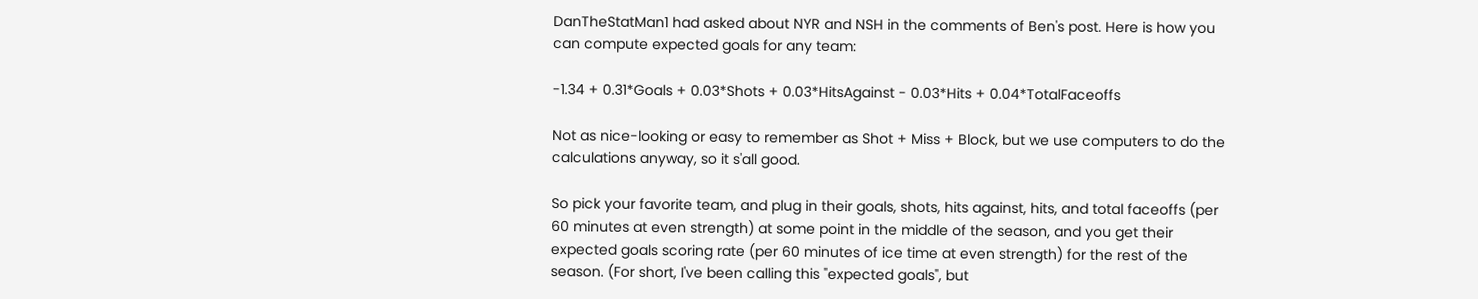DanTheStatMan1 had asked about NYR and NSH in the comments of Ben's post. Here is how you can compute expected goals for any team:

-1.34 + 0.31*Goals + 0.03*Shots + 0.03*HitsAgainst - 0.03*Hits + 0.04*TotalFaceoffs

Not as nice-looking or easy to remember as Shot + Miss + Block, but we use computers to do the calculations anyway, so it s'all good.

So pick your favorite team, and plug in their goals, shots, hits against, hits, and total faceoffs (per 60 minutes at even strength) at some point in the middle of the season, and you get their expected goals scoring rate (per 60 minutes of ice time at even strength) for the rest of the season. (For short, I've been calling this "expected goals", but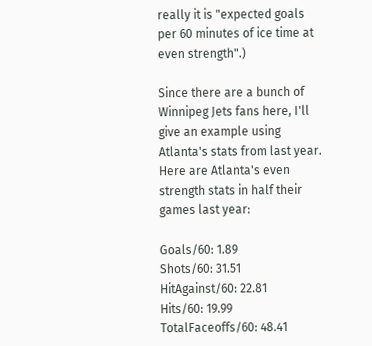really it is "expected goals per 60 minutes of ice time at even strength".)

Since there are a bunch of Winnipeg Jets fans here, I'll give an example using Atlanta's stats from last year. Here are Atlanta's even strength stats in half their games last year:

Goals/60: 1.89
Shots/60: 31.51
HitAgainst/60: 22.81
Hits/60: 19.99
TotalFaceoffs/60: 48.41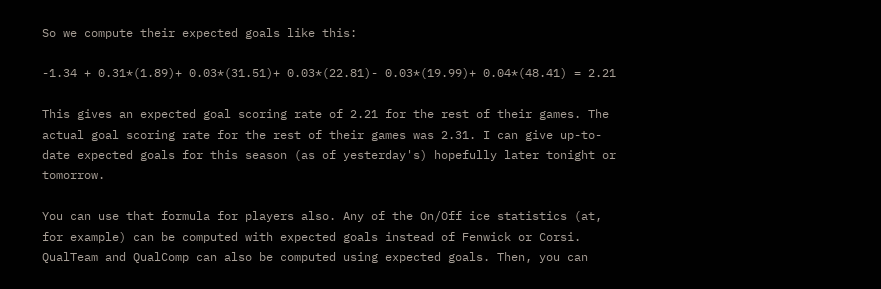So we compute their expected goals like this:

-1.34 + 0.31*(1.89)+ 0.03*(31.51)+ 0.03*(22.81)- 0.03*(19.99)+ 0.04*(48.41) = 2.21

This gives an expected goal scoring rate of 2.21 for the rest of their games. The actual goal scoring rate for the rest of their games was 2.31. I can give up-to-date expected goals for this season (as of yesterday's) hopefully later tonight or tomorrow.

You can use that formula for players also. Any of the On/Off ice statistics (at, for example) can be computed with expected goals instead of Fenwick or Corsi. QualTeam and QualComp can also be computed using expected goals. Then, you can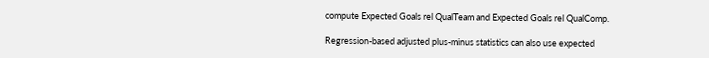compute Expected Goals rel QualTeam and Expected Goals rel QualComp.

Regression-based adjusted plus-minus statistics can also use expected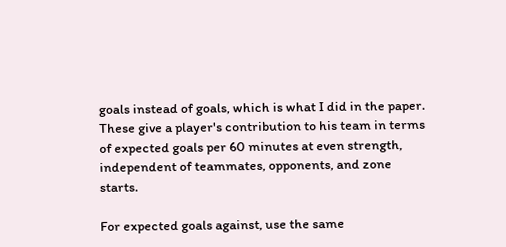goals instead of goals, which is what I did in the paper. These give a player's contribution to his team in terms of expected goals per 60 minutes at even strength, independent of teammates, opponents, and zone starts.

For expected goals against, use the same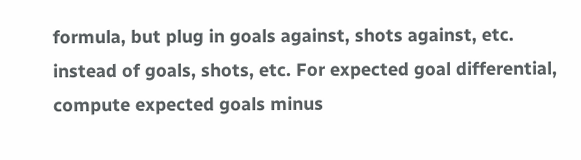formula, but plug in goals against, shots against, etc. instead of goals, shots, etc. For expected goal differential, compute expected goals minus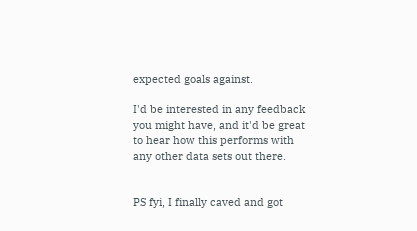expected goals against.

I'd be interested in any feedback you might have, and it'd be great to hear how this performs with any other data sets out there.


PS fyi, I finally caved and got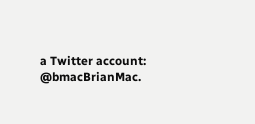a Twitter account: @bmacBrianMac.